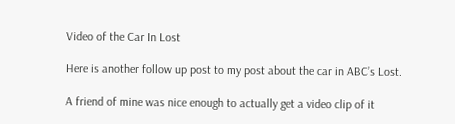Video of the Car In Lost

Here is another follow up post to my post about the car in ABC’s Lost.

A friend of mine was nice enough to actually get a video clip of it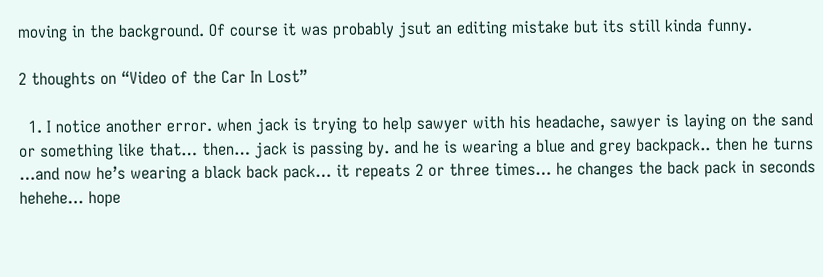moving in the background. Of course it was probably jsut an editing mistake but its still kinda funny.

2 thoughts on “Video of the Car In Lost”

  1. I notice another error. when jack is trying to help sawyer with his headache, sawyer is laying on the sand or something like that… then… jack is passing by. and he is wearing a blue and grey backpack.. then he turns …and now he’s wearing a black back pack… it repeats 2 or three times… he changes the back pack in seconds hehehe… hope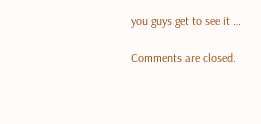you guys get to see it …

Comments are closed.